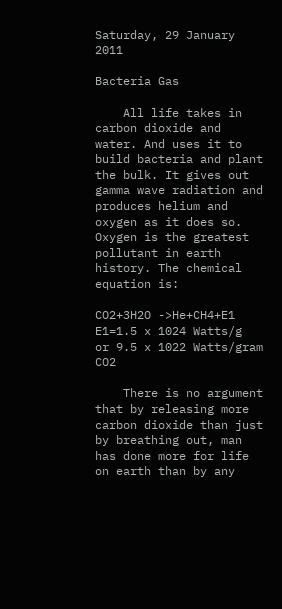Saturday, 29 January 2011

Bacteria Gas

    All life takes in carbon dioxide and water. And uses it to build bacteria and plant the bulk. It gives out gamma wave radiation and produces helium and oxygen as it does so. Oxygen is the greatest pollutant in earth history. The chemical equation is:

CO2+3H2O ->He+CH4+E1    E1=1.5 x 1024 Watts/g    or 9.5 x 1022 Watts/gram CO2

    There is no argument that by releasing more carbon dioxide than just by breathing out, man has done more for life on earth than by any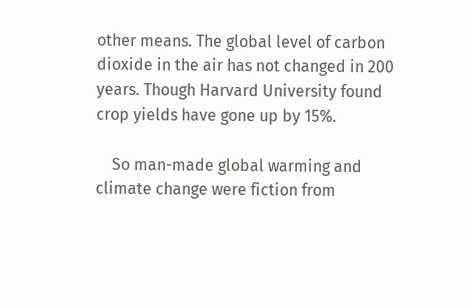other means. The global level of carbon dioxide in the air has not changed in 200 years. Though Harvard University found crop yields have gone up by 15%.

    So man-made global warming and climate change were fiction from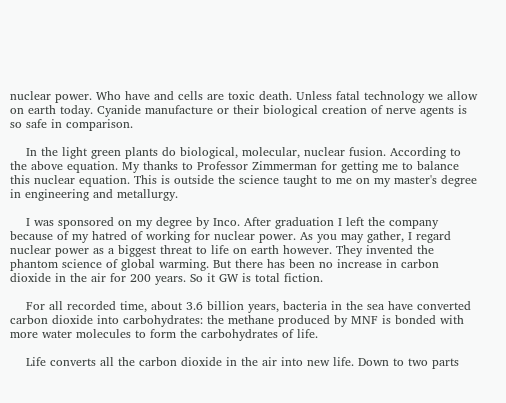nuclear power. Who have and cells are toxic death. Unless fatal technology we allow on earth today. Cyanide manufacture or their biological creation of nerve agents is so safe in comparison.

    In the light green plants do biological, molecular, nuclear fusion. According to the above equation. My thanks to Professor Zimmerman for getting me to balance this nuclear equation. This is outside the science taught to me on my master's degree in engineering and metallurgy.

    I was sponsored on my degree by Inco. After graduation I left the company because of my hatred of working for nuclear power. As you may gather, I regard nuclear power as a biggest threat to life on earth however. They invented the phantom science of global warming. But there has been no increase in carbon dioxide in the air for 200 years. So it GW is total fiction.

    For all recorded time, about 3.6 billion years, bacteria in the sea have converted carbon dioxide into carbohydrates: the methane produced by MNF is bonded with more water molecules to form the carbohydrates of life.

    Life converts all the carbon dioxide in the air into new life. Down to two parts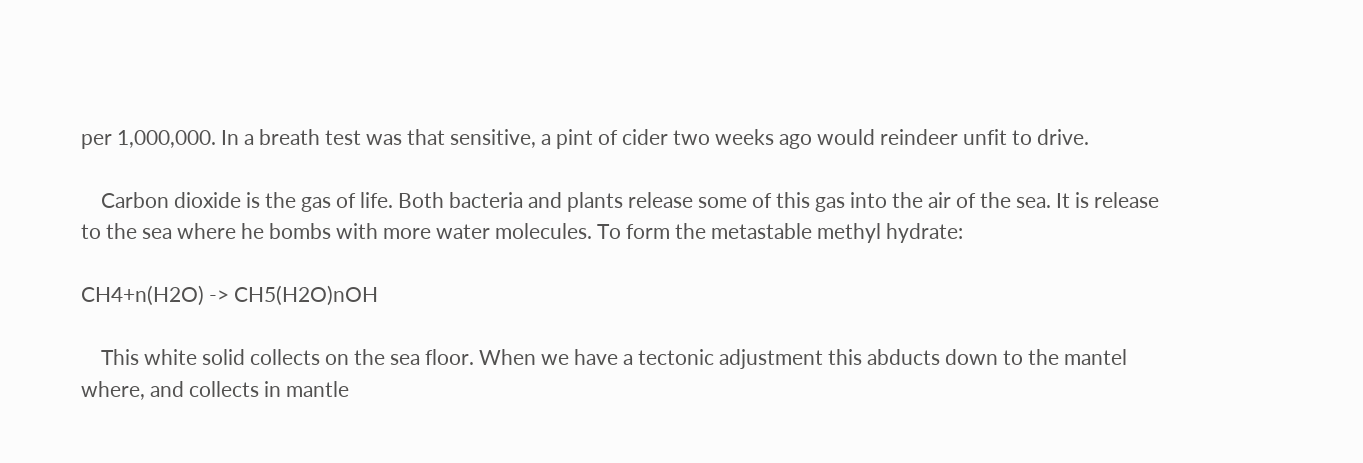per 1,000,000. In a breath test was that sensitive, a pint of cider two weeks ago would reindeer unfit to drive.

    Carbon dioxide is the gas of life. Both bacteria and plants release some of this gas into the air of the sea. It is release to the sea where he bombs with more water molecules. To form the metastable methyl hydrate:

CH4+n(H2O) -> CH5(H2O)nOH

    This white solid collects on the sea floor. When we have a tectonic adjustment this abducts down to the mantel where, and collects in mantle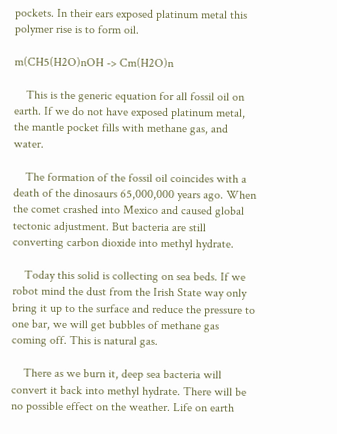pockets. In their ears exposed platinum metal this polymer rise is to form oil.

m(CH5(H2O)nOH -> Cm(H2O)n

    This is the generic equation for all fossil oil on earth. If we do not have exposed platinum metal, the mantle pocket fills with methane gas, and water.

    The formation of the fossil oil coincides with a death of the dinosaurs 65,000,000 years ago. When the comet crashed into Mexico and caused global tectonic adjustment. But bacteria are still converting carbon dioxide into methyl hydrate.

    Today this solid is collecting on sea beds. If we robot mind the dust from the Irish State way only bring it up to the surface and reduce the pressure to one bar, we will get bubbles of methane gas coming off. This is natural gas.

    There as we burn it, deep sea bacteria will convert it back into methyl hydrate. There will be no possible effect on the weather. Life on earth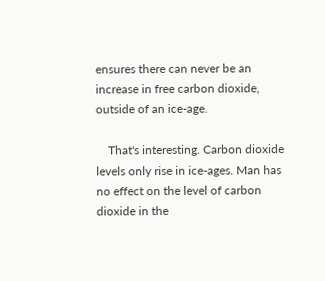ensures there can never be an increase in free carbon dioxide, outside of an ice-age.

    That's interesting. Carbon dioxide levels only rise in ice-ages. Man has no effect on the level of carbon dioxide in the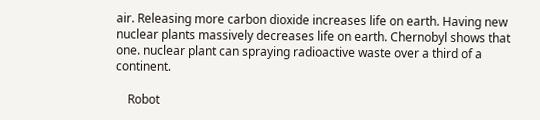air. Releasing more carbon dioxide increases life on earth. Having new nuclear plants massively decreases life on earth. Chernobyl shows that one. nuclear plant can spraying radioactive waste over a third of a continent.

    Robot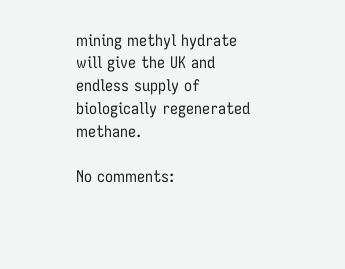mining methyl hydrate will give the UK and endless supply of biologically regenerated methane.

No comments: